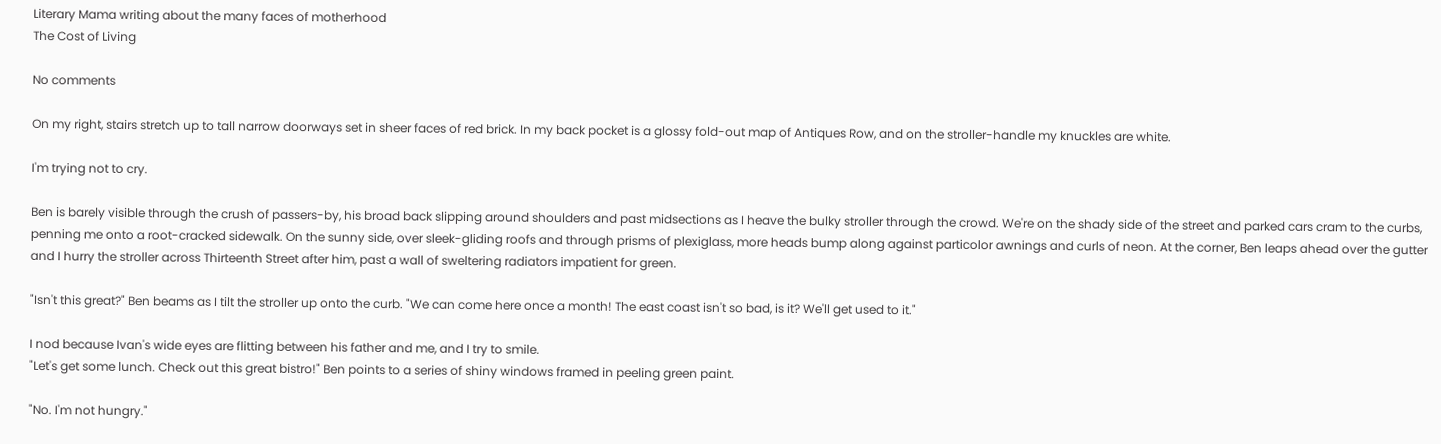Literary Mama writing about the many faces of motherhood
The Cost of Living

No comments

On my right, stairs stretch up to tall narrow doorways set in sheer faces of red brick. In my back pocket is a glossy fold-out map of Antiques Row, and on the stroller-handle my knuckles are white.

I'm trying not to cry.

Ben is barely visible through the crush of passers-by, his broad back slipping around shoulders and past midsections as I heave the bulky stroller through the crowd. We're on the shady side of the street and parked cars cram to the curbs, penning me onto a root-cracked sidewalk. On the sunny side, over sleek-gliding roofs and through prisms of plexiglass, more heads bump along against particolor awnings and curls of neon. At the corner, Ben leaps ahead over the gutter and I hurry the stroller across Thirteenth Street after him, past a wall of sweltering radiators impatient for green.

"Isn't this great?" Ben beams as I tilt the stroller up onto the curb. "We can come here once a month! The east coast isn't so bad, is it? We'll get used to it."

I nod because Ivan's wide eyes are flitting between his father and me, and I try to smile.
"Let's get some lunch. Check out this great bistro!" Ben points to a series of shiny windows framed in peeling green paint.

"No. I'm not hungry."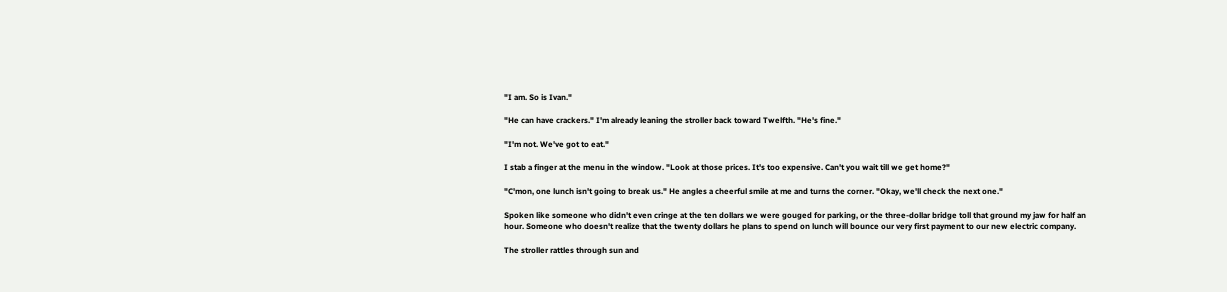"I am. So is Ivan."

"He can have crackers." I'm already leaning the stroller back toward Twelfth. "He's fine."

"I'm not. We've got to eat."

I stab a finger at the menu in the window. "Look at those prices. It's too expensive. Can't you wait till we get home?"

"C'mon, one lunch isn't going to break us." He angles a cheerful smile at me and turns the corner. "Okay, we'll check the next one."

Spoken like someone who didn't even cringe at the ten dollars we were gouged for parking, or the three-dollar bridge toll that ground my jaw for half an hour. Someone who doesn't realize that the twenty dollars he plans to spend on lunch will bounce our very first payment to our new electric company.

The stroller rattles through sun and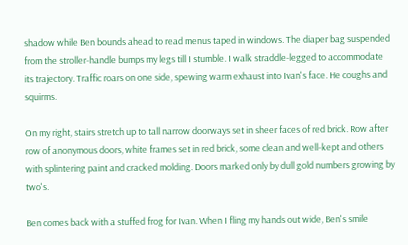shadow while Ben bounds ahead to read menus taped in windows. The diaper bag suspended from the stroller-handle bumps my legs till I stumble. I walk straddle-legged to accommodate its trajectory. Traffic roars on one side, spewing warm exhaust into Ivan's face. He coughs and squirms.

On my right, stairs stretch up to tall narrow doorways set in sheer faces of red brick. Row after row of anonymous doors, white frames set in red brick, some clean and well-kept and others with splintering paint and cracked molding. Doors marked only by dull gold numbers growing by two's.

Ben comes back with a stuffed frog for Ivan. When I fling my hands out wide, Ben's smile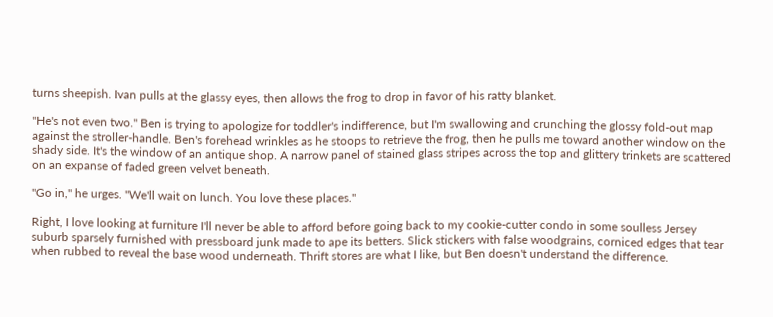turns sheepish. Ivan pulls at the glassy eyes, then allows the frog to drop in favor of his ratty blanket.

"He's not even two." Ben is trying to apologize for toddler's indifference, but I'm swallowing and crunching the glossy fold-out map against the stroller-handle. Ben's forehead wrinkles as he stoops to retrieve the frog, then he pulls me toward another window on the shady side. It's the window of an antique shop. A narrow panel of stained glass stripes across the top and glittery trinkets are scattered on an expanse of faded green velvet beneath.

"Go in," he urges. "We'll wait on lunch. You love these places."

Right, I love looking at furniture I'll never be able to afford before going back to my cookie-cutter condo in some soulless Jersey suburb sparsely furnished with pressboard junk made to ape its betters. Slick stickers with false woodgrains, corniced edges that tear when rubbed to reveal the base wood underneath. Thrift stores are what I like, but Ben doesn't understand the difference.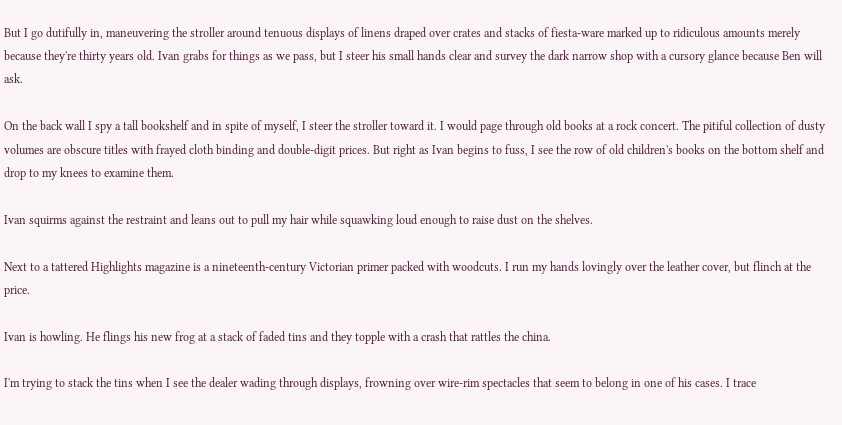But I go dutifully in, maneuvering the stroller around tenuous displays of linens draped over crates and stacks of fiesta-ware marked up to ridiculous amounts merely because they're thirty years old. Ivan grabs for things as we pass, but I steer his small hands clear and survey the dark narrow shop with a cursory glance because Ben will ask.

On the back wall I spy a tall bookshelf and in spite of myself, I steer the stroller toward it. I would page through old books at a rock concert. The pitiful collection of dusty volumes are obscure titles with frayed cloth binding and double-digit prices. But right as Ivan begins to fuss, I see the row of old children's books on the bottom shelf and drop to my knees to examine them.

Ivan squirms against the restraint and leans out to pull my hair while squawking loud enough to raise dust on the shelves.

Next to a tattered Highlights magazine is a nineteenth-century Victorian primer packed with woodcuts. I run my hands lovingly over the leather cover, but flinch at the price.

Ivan is howling. He flings his new frog at a stack of faded tins and they topple with a crash that rattles the china.

I'm trying to stack the tins when I see the dealer wading through displays, frowning over wire-rim spectacles that seem to belong in one of his cases. I trace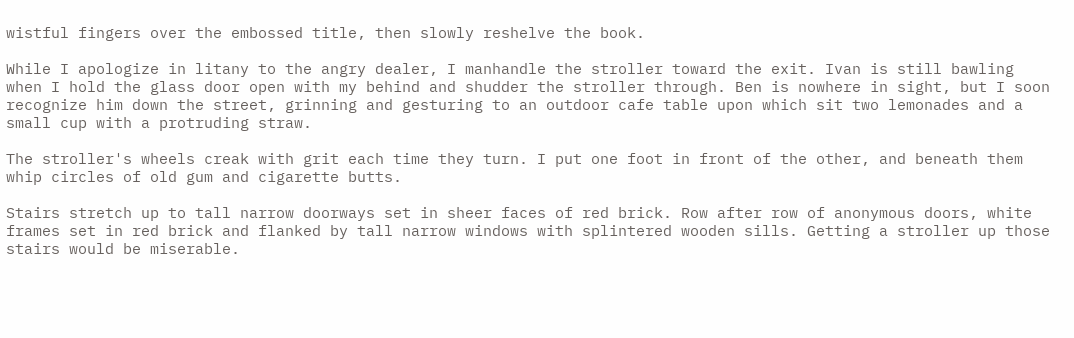wistful fingers over the embossed title, then slowly reshelve the book.

While I apologize in litany to the angry dealer, I manhandle the stroller toward the exit. Ivan is still bawling when I hold the glass door open with my behind and shudder the stroller through. Ben is nowhere in sight, but I soon recognize him down the street, grinning and gesturing to an outdoor cafe table upon which sit two lemonades and a small cup with a protruding straw.

The stroller's wheels creak with grit each time they turn. I put one foot in front of the other, and beneath them whip circles of old gum and cigarette butts.

Stairs stretch up to tall narrow doorways set in sheer faces of red brick. Row after row of anonymous doors, white frames set in red brick and flanked by tall narrow windows with splintered wooden sills. Getting a stroller up those stairs would be miserable.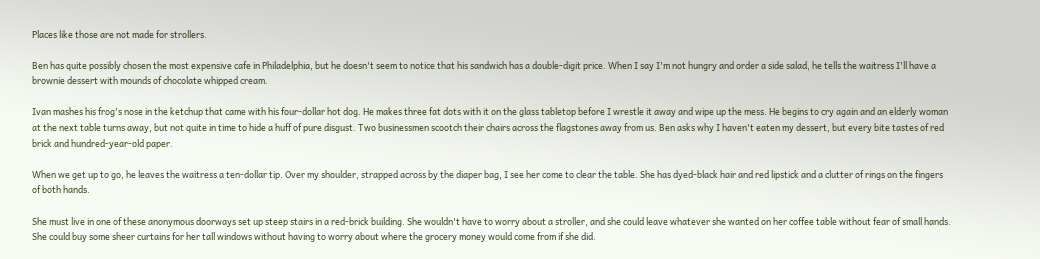Places like those are not made for strollers.

Ben has quite possibly chosen the most expensive cafe in Philadelphia, but he doesn't seem to notice that his sandwich has a double-digit price. When I say I'm not hungry and order a side salad, he tells the waitress I'll have a brownie dessert with mounds of chocolate whipped cream.

Ivan mashes his frog's nose in the ketchup that came with his four-dollar hot dog. He makes three fat dots with it on the glass tabletop before I wrestle it away and wipe up the mess. He begins to cry again and an elderly woman at the next table turns away, but not quite in time to hide a huff of pure disgust. Two businessmen scootch their chairs across the flagstones away from us. Ben asks why I haven't eaten my dessert, but every bite tastes of red brick and hundred-year-old paper.

When we get up to go, he leaves the waitress a ten-dollar tip. Over my shoulder, strapped across by the diaper bag, I see her come to clear the table. She has dyed-black hair and red lipstick and a clutter of rings on the fingers of both hands.

She must live in one of these anonymous doorways set up steep stairs in a red-brick building. She wouldn't have to worry about a stroller, and she could leave whatever she wanted on her coffee table without fear of small hands. She could buy some sheer curtains for her tall windows without having to worry about where the grocery money would come from if she did.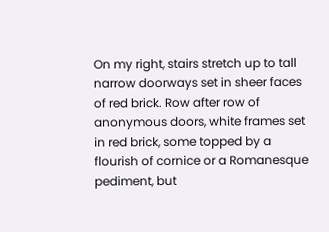On my right, stairs stretch up to tall narrow doorways set in sheer faces of red brick. Row after row of anonymous doors, white frames set in red brick, some topped by a flourish of cornice or a Romanesque pediment, but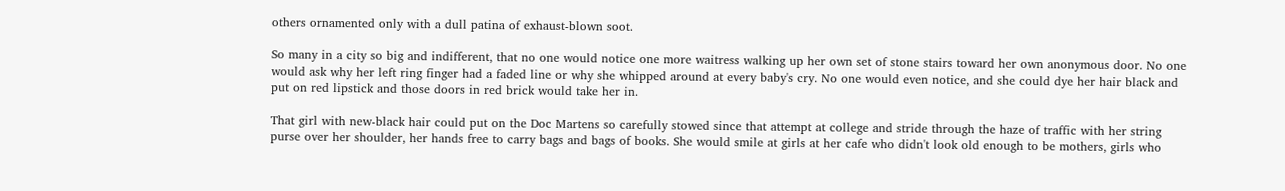others ornamented only with a dull patina of exhaust-blown soot.

So many in a city so big and indifferent, that no one would notice one more waitress walking up her own set of stone stairs toward her own anonymous door. No one would ask why her left ring finger had a faded line or why she whipped around at every baby's cry. No one would even notice, and she could dye her hair black and put on red lipstick and those doors in red brick would take her in.

That girl with new-black hair could put on the Doc Martens so carefully stowed since that attempt at college and stride through the haze of traffic with her string purse over her shoulder, her hands free to carry bags and bags of books. She would smile at girls at her cafe who didn't look old enough to be mothers, girls who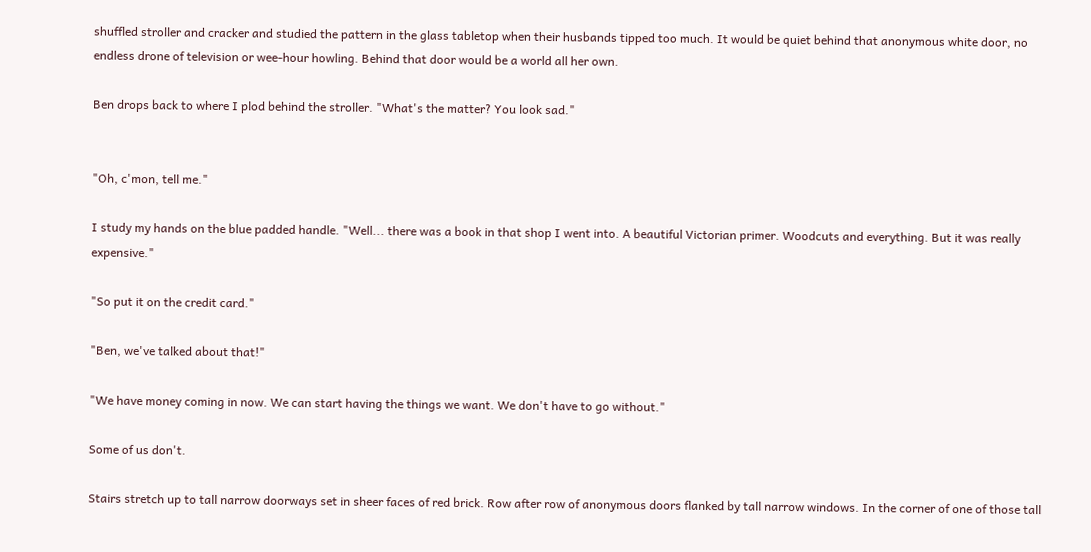shuffled stroller and cracker and studied the pattern in the glass tabletop when their husbands tipped too much. It would be quiet behind that anonymous white door, no endless drone of television or wee-hour howling. Behind that door would be a world all her own.

Ben drops back to where I plod behind the stroller. "What's the matter? You look sad."


"Oh, c'mon, tell me."

I study my hands on the blue padded handle. "Well... there was a book in that shop I went into. A beautiful Victorian primer. Woodcuts and everything. But it was really expensive."

"So put it on the credit card."

"Ben, we've talked about that!"

"We have money coming in now. We can start having the things we want. We don't have to go without."

Some of us don't.

Stairs stretch up to tall narrow doorways set in sheer faces of red brick. Row after row of anonymous doors flanked by tall narrow windows. In the corner of one of those tall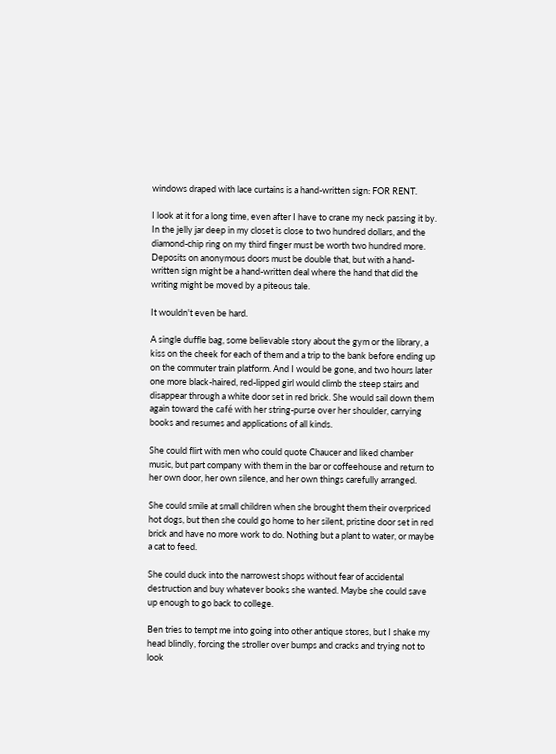windows draped with lace curtains is a hand-written sign: FOR RENT.

I look at it for a long time, even after I have to crane my neck passing it by. In the jelly jar deep in my closet is close to two hundred dollars, and the diamond-chip ring on my third finger must be worth two hundred more. Deposits on anonymous doors must be double that, but with a hand-written sign might be a hand-written deal where the hand that did the writing might be moved by a piteous tale.

It wouldn't even be hard.

A single duffle bag, some believable story about the gym or the library, a kiss on the cheek for each of them and a trip to the bank before ending up on the commuter train platform. And I would be gone, and two hours later one more black-haired, red-lipped girl would climb the steep stairs and disappear through a white door set in red brick. She would sail down them again toward the café with her string-purse over her shoulder, carrying books and resumes and applications of all kinds.

She could flirt with men who could quote Chaucer and liked chamber music, but part company with them in the bar or coffeehouse and return to her own door, her own silence, and her own things carefully arranged.

She could smile at small children when she brought them their overpriced hot dogs, but then she could go home to her silent, pristine door set in red brick and have no more work to do. Nothing but a plant to water, or maybe a cat to feed.

She could duck into the narrowest shops without fear of accidental destruction and buy whatever books she wanted. Maybe she could save up enough to go back to college.

Ben tries to tempt me into going into other antique stores, but I shake my head blindly, forcing the stroller over bumps and cracks and trying not to look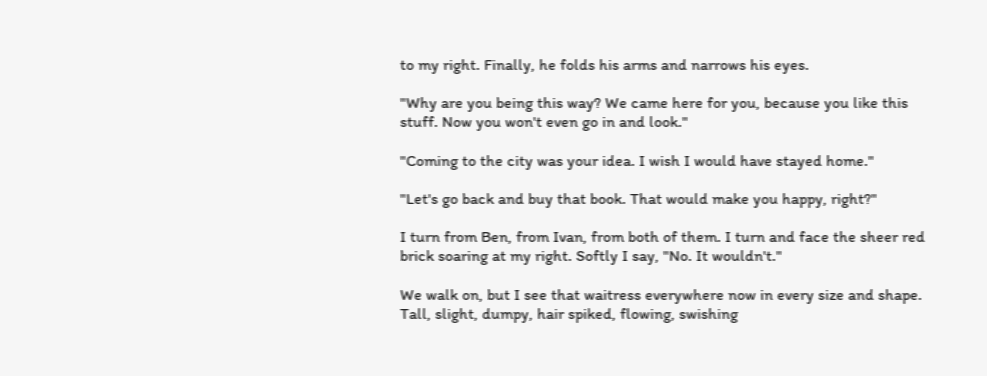to my right. Finally, he folds his arms and narrows his eyes.

"Why are you being this way? We came here for you, because you like this stuff. Now you won't even go in and look."

"Coming to the city was your idea. I wish I would have stayed home."

"Let's go back and buy that book. That would make you happy, right?"

I turn from Ben, from Ivan, from both of them. I turn and face the sheer red brick soaring at my right. Softly I say, "No. It wouldn't."

We walk on, but I see that waitress everywhere now in every size and shape. Tall, slight, dumpy, hair spiked, flowing, swishing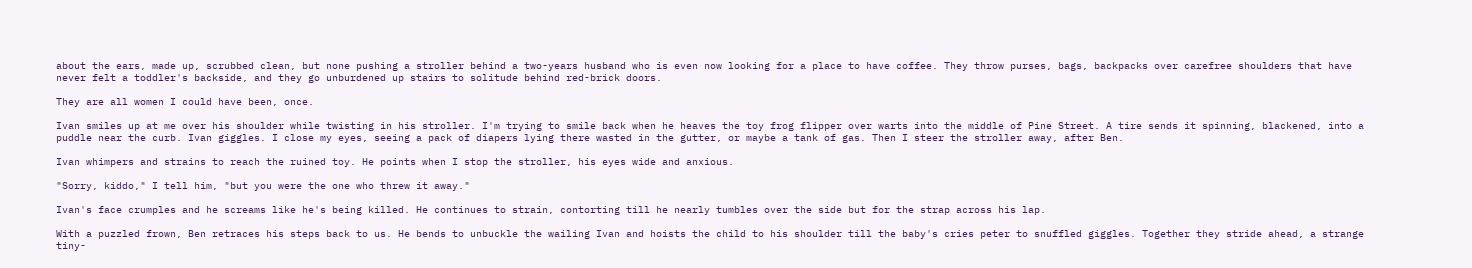about the ears, made up, scrubbed clean, but none pushing a stroller behind a two-years husband who is even now looking for a place to have coffee. They throw purses, bags, backpacks over carefree shoulders that have never felt a toddler's backside, and they go unburdened up stairs to solitude behind red-brick doors.

They are all women I could have been, once.

Ivan smiles up at me over his shoulder while twisting in his stroller. I'm trying to smile back when he heaves the toy frog flipper over warts into the middle of Pine Street. A tire sends it spinning, blackened, into a puddle near the curb. Ivan giggles. I close my eyes, seeing a pack of diapers lying there wasted in the gutter, or maybe a tank of gas. Then I steer the stroller away, after Ben.

Ivan whimpers and strains to reach the ruined toy. He points when I stop the stroller, his eyes wide and anxious.

"Sorry, kiddo," I tell him, "but you were the one who threw it away."

Ivan's face crumples and he screams like he's being killed. He continues to strain, contorting till he nearly tumbles over the side but for the strap across his lap.

With a puzzled frown, Ben retraces his steps back to us. He bends to unbuckle the wailing Ivan and hoists the child to his shoulder till the baby's cries peter to snuffled giggles. Together they stride ahead, a strange tiny-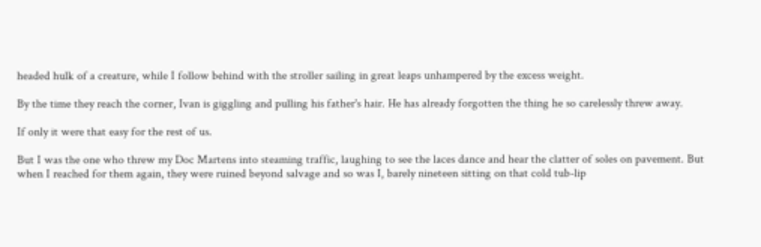headed hulk of a creature, while I follow behind with the stroller sailing in great leaps unhampered by the excess weight.

By the time they reach the corner, Ivan is giggling and pulling his father's hair. He has already forgotten the thing he so carelessly threw away.

If only it were that easy for the rest of us.

But I was the one who threw my Doc Martens into steaming traffic, laughing to see the laces dance and hear the clatter of soles on pavement. But when I reached for them again, they were ruined beyond salvage and so was I, barely nineteen sitting on that cold tub-lip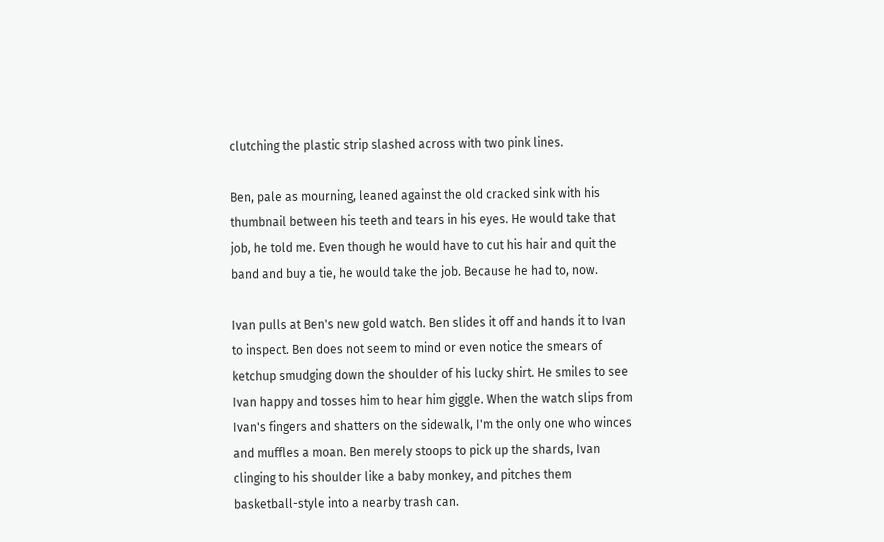clutching the plastic strip slashed across with two pink lines.

Ben, pale as mourning, leaned against the old cracked sink with his thumbnail between his teeth and tears in his eyes. He would take that job, he told me. Even though he would have to cut his hair and quit the band and buy a tie, he would take the job. Because he had to, now.

Ivan pulls at Ben's new gold watch. Ben slides it off and hands it to Ivan to inspect. Ben does not seem to mind or even notice the smears of ketchup smudging down the shoulder of his lucky shirt. He smiles to see Ivan happy and tosses him to hear him giggle. When the watch slips from Ivan's fingers and shatters on the sidewalk, I'm the only one who winces and muffles a moan. Ben merely stoops to pick up the shards, Ivan clinging to his shoulder like a baby monkey, and pitches them basketball-style into a nearby trash can.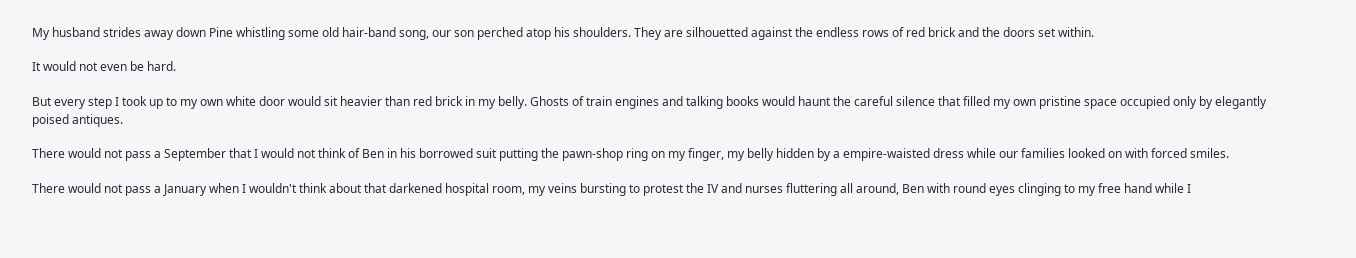My husband strides away down Pine whistling some old hair-band song, our son perched atop his shoulders. They are silhouetted against the endless rows of red brick and the doors set within.

It would not even be hard.

But every step I took up to my own white door would sit heavier than red brick in my belly. Ghosts of train engines and talking books would haunt the careful silence that filled my own pristine space occupied only by elegantly poised antiques.

There would not pass a September that I would not think of Ben in his borrowed suit putting the pawn-shop ring on my finger, my belly hidden by a empire-waisted dress while our families looked on with forced smiles.

There would not pass a January when I wouldn't think about that darkened hospital room, my veins bursting to protest the IV and nurses fluttering all around, Ben with round eyes clinging to my free hand while I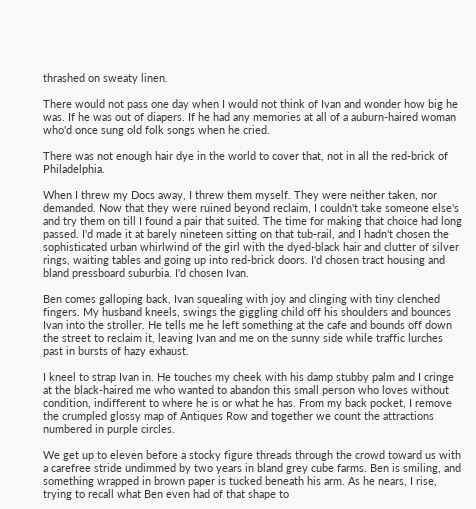thrashed on sweaty linen.

There would not pass one day when I would not think of Ivan and wonder how big he was. If he was out of diapers. If he had any memories at all of a auburn-haired woman who'd once sung old folk songs when he cried.

There was not enough hair dye in the world to cover that, not in all the red-brick of Philadelphia.

When I threw my Docs away, I threw them myself. They were neither taken, nor demanded. Now that they were ruined beyond reclaim, I couldn't take someone else's and try them on till I found a pair that suited. The time for making that choice had long passed. I'd made it at barely nineteen sitting on that tub-rail, and I hadn't chosen the sophisticated urban whirlwind of the girl with the dyed-black hair and clutter of silver rings, waiting tables and going up into red-brick doors. I'd chosen tract housing and bland pressboard suburbia. I'd chosen Ivan.

Ben comes galloping back, Ivan squealing with joy and clinging with tiny clenched fingers. My husband kneels, swings the giggling child off his shoulders and bounces Ivan into the stroller. He tells me he left something at the cafe and bounds off down the street to reclaim it, leaving Ivan and me on the sunny side while traffic lurches past in bursts of hazy exhaust.

I kneel to strap Ivan in. He touches my cheek with his damp stubby palm and I cringe at the black-haired me who wanted to abandon this small person who loves without condition, indifferent to where he is or what he has. From my back pocket, I remove the crumpled glossy map of Antiques Row and together we count the attractions numbered in purple circles.

We get up to eleven before a stocky figure threads through the crowd toward us with a carefree stride undimmed by two years in bland grey cube farms. Ben is smiling, and something wrapped in brown paper is tucked beneath his arm. As he nears, I rise, trying to recall what Ben even had of that shape to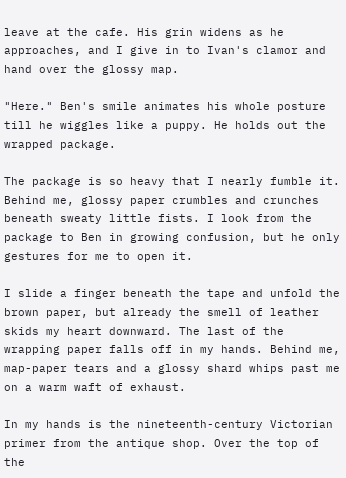leave at the cafe. His grin widens as he approaches, and I give in to Ivan's clamor and hand over the glossy map.

"Here." Ben's smile animates his whole posture till he wiggles like a puppy. He holds out the wrapped package.

The package is so heavy that I nearly fumble it. Behind me, glossy paper crumbles and crunches beneath sweaty little fists. I look from the package to Ben in growing confusion, but he only gestures for me to open it.

I slide a finger beneath the tape and unfold the brown paper, but already the smell of leather skids my heart downward. The last of the wrapping paper falls off in my hands. Behind me, map-paper tears and a glossy shard whips past me on a warm waft of exhaust.

In my hands is the nineteenth-century Victorian primer from the antique shop. Over the top of the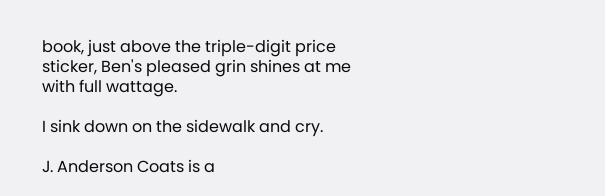book, just above the triple-digit price sticker, Ben's pleased grin shines at me with full wattage.

I sink down on the sidewalk and cry.

J. Anderson Coats is a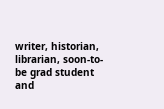writer, historian, librarian, soon-to-be grad student and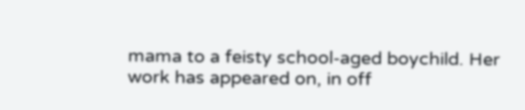mama to a feisty school-aged boychild. Her work has appeared on, in off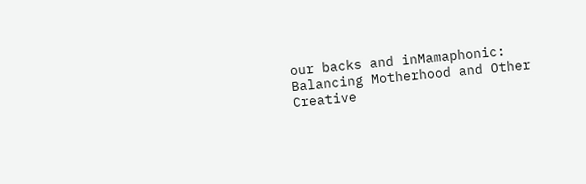our backs and inMamaphonic: Balancing Motherhood and Other Creative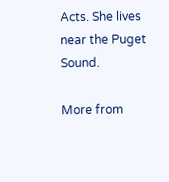Acts. She lives near the Puget Sound.

More from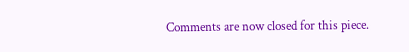Comments are now closed for this piece.